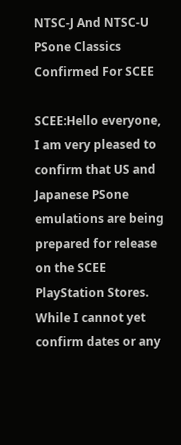NTSC-J And NTSC-U PSone Classics Confirmed For SCEE

SCEE:Hello everyone,
I am very pleased to confirm that US and Japanese PSone emulations are being prepared for release on the SCEE PlayStation Stores.
While I cannot yet confirm dates or any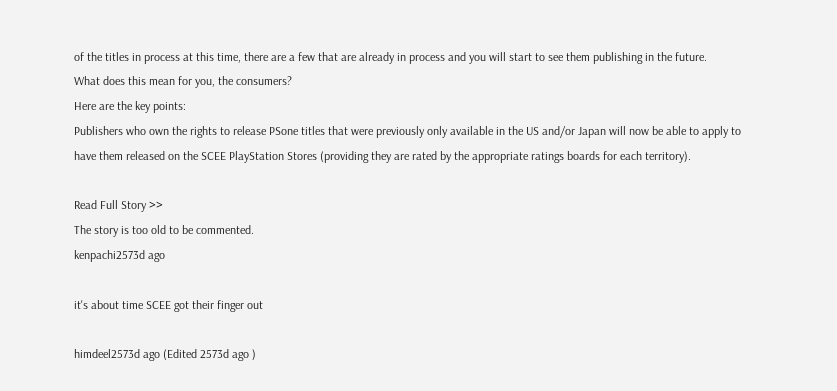of the titles in process at this time, there are a few that are already in process and you will start to see them publishing in the future.
What does this mean for you, the consumers?
Here are the key points:
Publishers who own the rights to release PSone titles that were previously only available in the US and/or Japan will now be able to apply to have them released on the SCEE PlayStation Stores (providing they are rated by the appropriate ratings boards for each territory).

Read Full Story >>
The story is too old to be commented.
kenpachi2573d ago

it's about time SCEE got their finger out

himdeel2573d ago (Edited 2573d ago )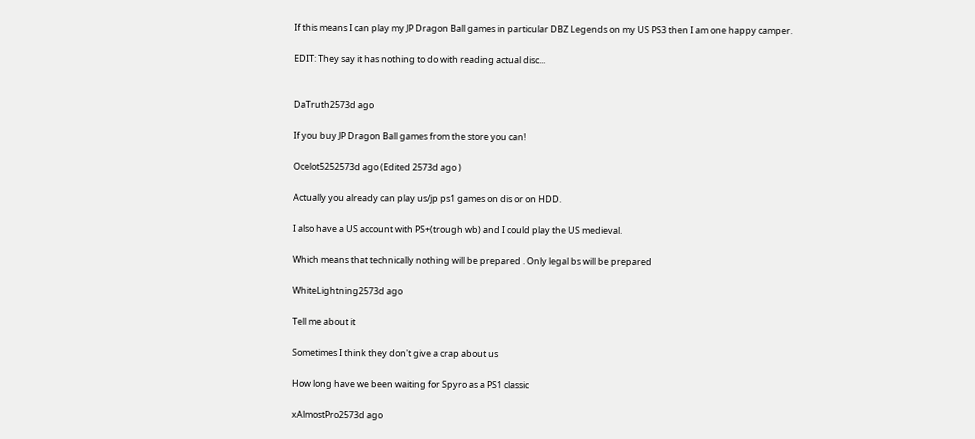If this means I can play my JP Dragon Ball games in particular DBZ Legends on my US PS3 then I am one happy camper.

EDIT: They say it has nothing to do with reading actual disc...


DaTruth2573d ago

If you buy JP Dragon Ball games from the store you can!

Ocelot5252573d ago (Edited 2573d ago )

Actually you already can play us/jp ps1 games on dis or on HDD.

I also have a US account with PS+(trough wb) and I could play the US medieval.

Which means that technically nothing will be prepared . Only legal bs will be prepared

WhiteLightning2573d ago

Tell me about it

Sometimes I think they don't give a crap about us

How long have we been waiting for Spyro as a PS1 classic

xAlmostPro2573d ago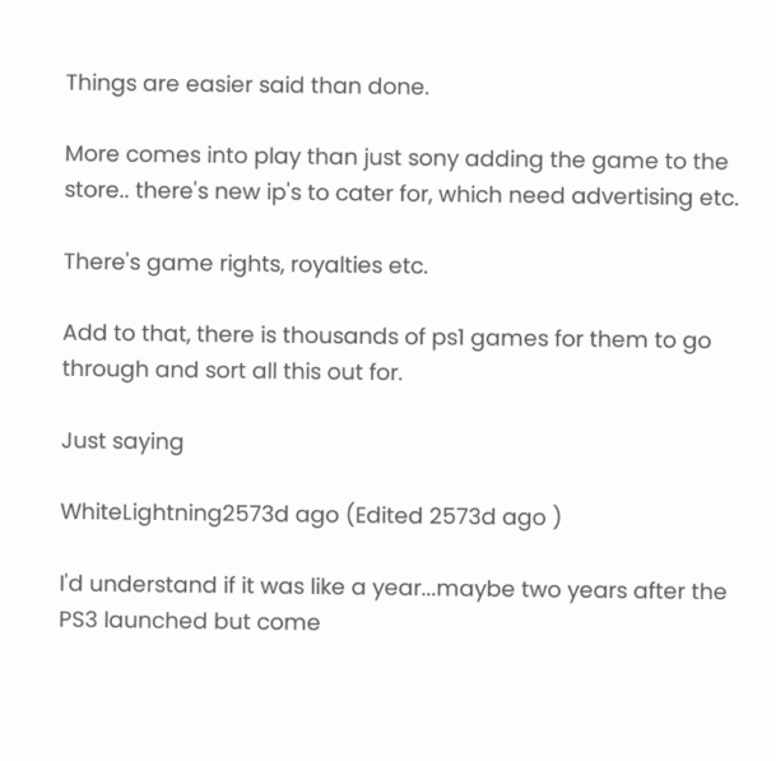Things are easier said than done.

More comes into play than just sony adding the game to the store.. there's new ip's to cater for, which need advertising etc.

There's game rights, royalties etc.

Add to that, there is thousands of ps1 games for them to go through and sort all this out for.

Just saying

WhiteLightning2573d ago (Edited 2573d ago )

I'd understand if it was like a year...maybe two years after the PS3 launched but come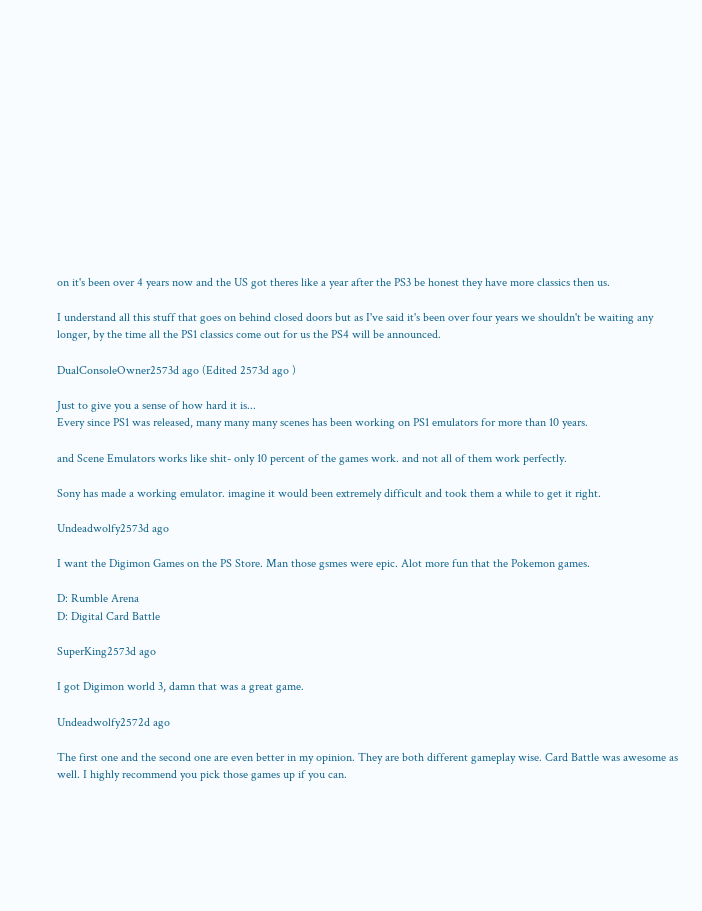on it's been over 4 years now and the US got theres like a year after the PS3 be honest they have more classics then us.

I understand all this stuff that goes on behind closed doors but as I've said it's been over four years we shouldn't be waiting any longer, by the time all the PS1 classics come out for us the PS4 will be announced.

DualConsoleOwner2573d ago (Edited 2573d ago )

Just to give you a sense of how hard it is...
Every since PS1 was released, many many many scenes has been working on PS1 emulators for more than 10 years.

and Scene Emulators works like shit- only 10 percent of the games work. and not all of them work perfectly.

Sony has made a working emulator. imagine it would been extremely difficult and took them a while to get it right.

Undeadwolfy2573d ago

I want the Digimon Games on the PS Store. Man those gsmes were epic. Alot more fun that the Pokemon games.

D: Rumble Arena
D: Digital Card Battle

SuperKing2573d ago

I got Digimon world 3, damn that was a great game.

Undeadwolfy2572d ago

The first one and the second one are even better in my opinion. They are both different gameplay wise. Card Battle was awesome as well. I highly recommend you pick those games up if you can.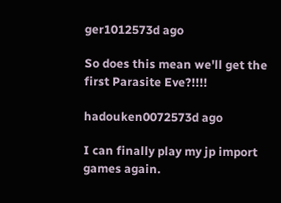ger1012573d ago

So does this mean we'll get the first Parasite Eve?!!!!

hadouken0072573d ago

I can finally play my jp import games again.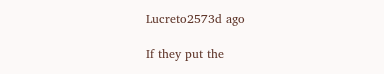Lucreto2573d ago

If they put the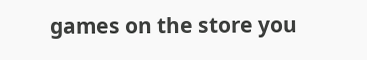games on the store you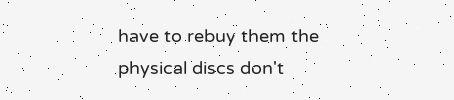have to rebuy them the physical discs don't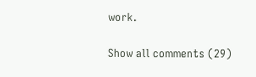work.

Show all comments (29)